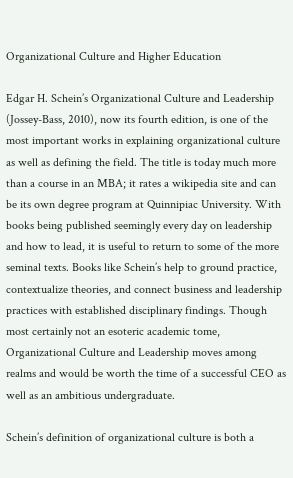Organizational Culture and Higher Education

Edgar H. Schein’s Organizational Culture and Leadership (Jossey-Bass, 2010), now its fourth edition, is one of the most important works in explaining organizational culture as well as defining the field. The title is today much more than a course in an MBA; it rates a wikipedia site and can be its own degree program at Quinnipiac University. With books being published seemingly every day on leadership and how to lead, it is useful to return to some of the more seminal texts. Books like Schein’s help to ground practice, contextualize theories, and connect business and leadership practices with established disciplinary findings. Though most certainly not an esoteric academic tome, Organizational Culture and Leadership moves among realms and would be worth the time of a successful CEO as well as an ambitious undergraduate.

Schein’s definition of organizational culture is both a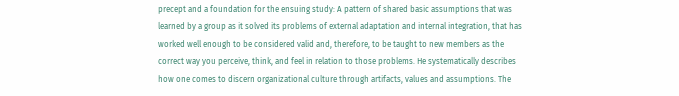precept and a foundation for the ensuing study: A pattern of shared basic assumptions that was learned by a group as it solved its problems of external adaptation and internal integration, that has worked well enough to be considered valid and, therefore, to be taught to new members as the correct way you perceive, think, and feel in relation to those problems. He systematically describes how one comes to discern organizational culture through artifacts, values and assumptions. The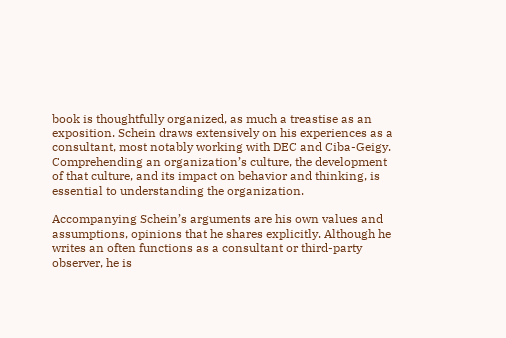book is thoughtfully organized, as much a treastise as an exposition. Schein draws extensively on his experiences as a consultant, most notably working with DEC and Ciba-Geigy. Comprehending an organization’s culture, the development of that culture, and its impact on behavior and thinking, is essential to understanding the organization.

Accompanying Schein’s arguments are his own values and assumptions, opinions that he shares explicitly. Although he writes an often functions as a consultant or third-party observer, he is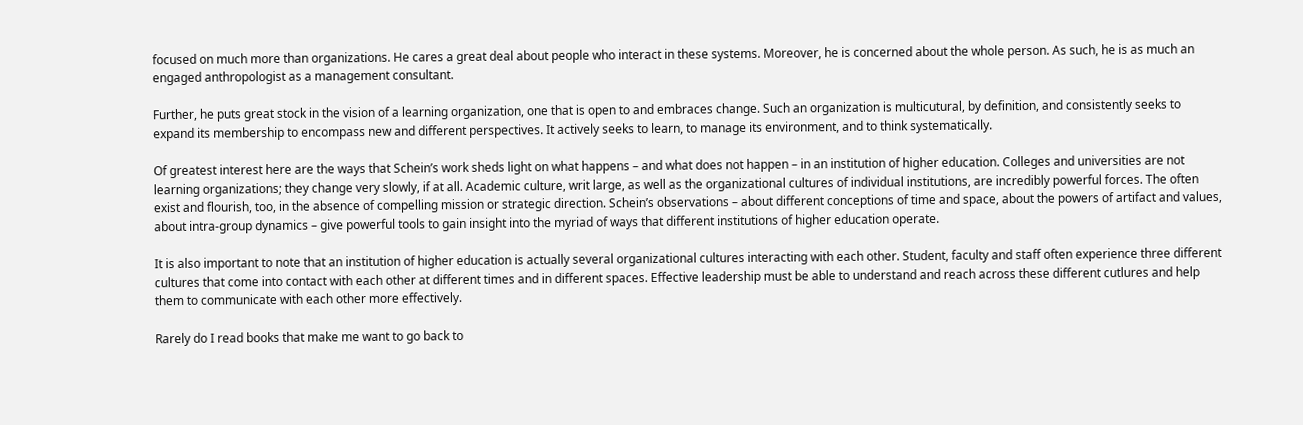focused on much more than organizations. He cares a great deal about people who interact in these systems. Moreover, he is concerned about the whole person. As such, he is as much an engaged anthropologist as a management consultant.

Further, he puts great stock in the vision of a learning organization, one that is open to and embraces change. Such an organization is multicutural, by definition, and consistently seeks to expand its membership to encompass new and different perspectives. It actively seeks to learn, to manage its environment, and to think systematically.

Of greatest interest here are the ways that Schein’s work sheds light on what happens – and what does not happen – in an institution of higher education. Colleges and universities are not learning organizations; they change very slowly, if at all. Academic culture, writ large, as well as the organizational cultures of individual institutions, are incredibly powerful forces. The often exist and flourish, too, in the absence of compelling mission or strategic direction. Schein’s observations – about different conceptions of time and space, about the powers of artifact and values, about intra-group dynamics – give powerful tools to gain insight into the myriad of ways that different institutions of higher education operate.

It is also important to note that an institution of higher education is actually several organizational cultures interacting with each other. Student, faculty and staff often experience three different cultures that come into contact with each other at different times and in different spaces. Effective leadership must be able to understand and reach across these different cutlures and help them to communicate with each other more effectively.

Rarely do I read books that make me want to go back to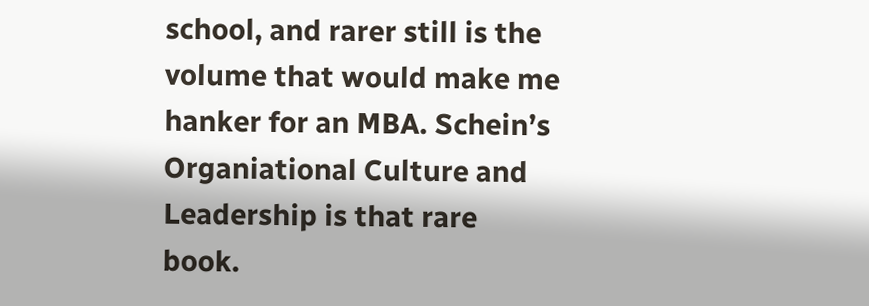school, and rarer still is the volume that would make me hanker for an MBA. Schein’s Organiational Culture and Leadership is that rare book.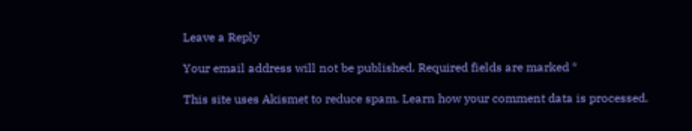Leave a Reply

Your email address will not be published. Required fields are marked *

This site uses Akismet to reduce spam. Learn how your comment data is processed.